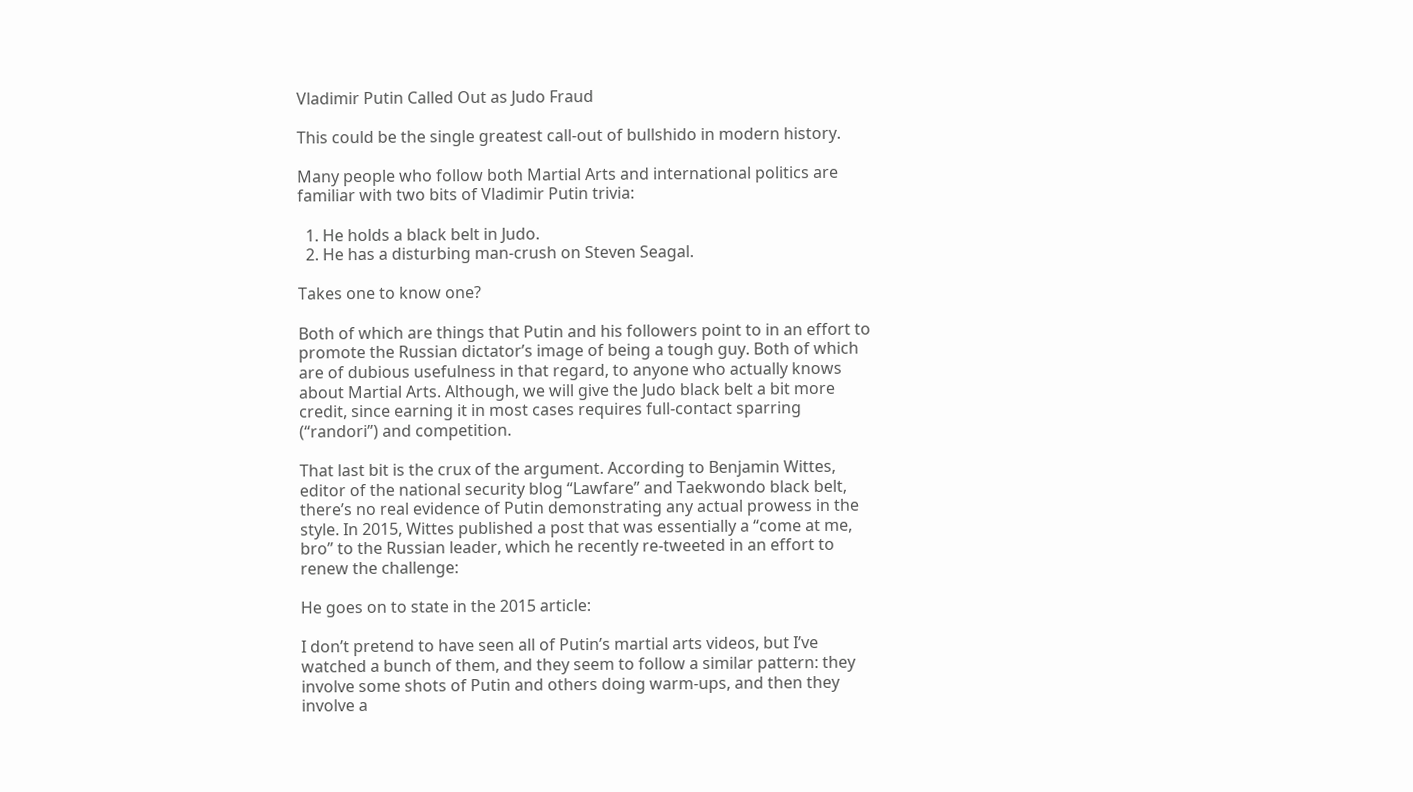Vladimir Putin Called Out as Judo Fraud

This could be the single greatest call-out of bullshido in modern history.

Many people who follow both Martial Arts and international politics are familiar with two bits of Vladimir Putin trivia:

  1. He holds a black belt in Judo.
  2. He has a disturbing man-crush on Steven Seagal.

Takes one to know one?

Both of which are things that Putin and his followers point to in an effort to promote the Russian dictator’s image of being a tough guy. Both of which are of dubious usefulness in that regard, to anyone who actually knows about Martial Arts. Although, we will give the Judo black belt a bit more credit, since earning it in most cases requires full-contact sparring (“randori”) and competition.

That last bit is the crux of the argument. According to Benjamin Wittes, editor of the national security blog “Lawfare” and Taekwondo black belt, there’s no real evidence of Putin demonstrating any actual prowess in the style. In 2015, Wittes published a post that was essentially a “come at me, bro” to the Russian leader, which he recently re-tweeted in an effort to renew the challenge:

He goes on to state in the 2015 article:

I don’t pretend to have seen all of Putin’s martial arts videos, but I’ve watched a bunch of them, and they seem to follow a similar pattern: they involve some shots of Putin and others doing warm-ups, and then they involve a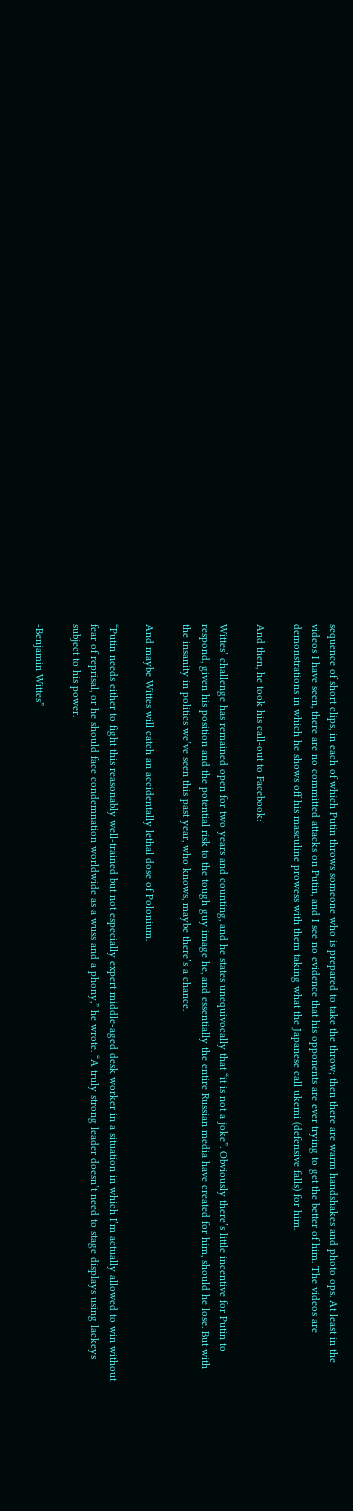sequence of short clips, in each of which Putin throws someone who is prepared to take the throw; then there are warm handshakes and photo ops. At least in the videos I have seen, there are no committed attacks on Putin, and I see no evidence that his opponents are ever trying to get the better of him. The videos are demonstrations in which he shows off his masculine prowess with them taking what the Japanese call ukemi (defensive falls) for him.

And then, he took his call-out to Facebook:

Wittes’ challenge has remained open for two years and counting, and he states unequivocally that “it is not a joke”. Obviously there’s little incentive for Putin to respond, given his position and the potential risk to the tough guy image he, and essentially the entire Russian media have created for him, should he lose. But with the insanity in politics we’ve seen this past year, who knows, maybe there’s a chance.

And maybe Wittes will catch an accidentally lethal dose of Polonium.

“Putin needs either to fight this reasonably well-trained but not especially expert middle-aged desk worker in a situation in which I’m actually allowed to win without fear of reprisal, or he should face condemnation worldwide as a wuss and a phony,” he wrote. “A truly strong leader doesn’t need to stage displays using lackeys subject to his power.

-Benjamin Wittes”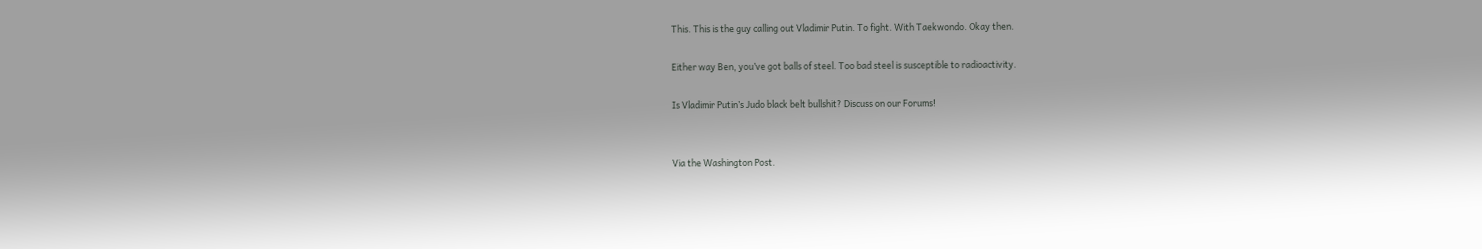This. This is the guy calling out Vladimir Putin. To fight. With Taekwondo. Okay then.

Either way Ben, you’ve got balls of steel. Too bad steel is susceptible to radioactivity.

Is Vladimir Putin’s Judo black belt bullshit? Discuss on our Forums!


Via the Washington Post.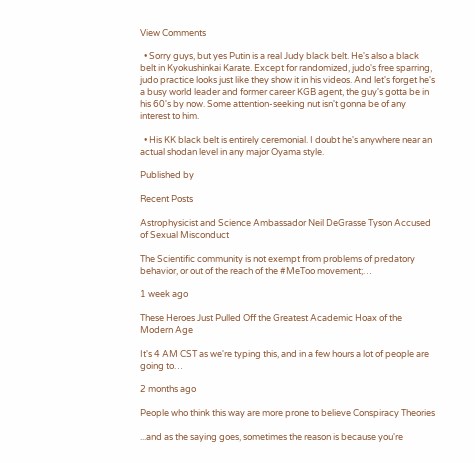View Comments

  • Sorry guys, but yes Putin is a real Judy black belt. He's also a black belt in Kyokushinkai Karate. Except for randomized, judo's free sparring, judo practice looks just like they show it in his videos. And let's forget he's a busy world leader and former career KGB agent, the guy's gotta be in his 60's by now. Some attention-seeking nut isn't gonna be of any interest to him.

  • His KK black belt is entirely ceremonial. I doubt he's anywhere near an actual shodan level in any major Oyama style.

Published by

Recent Posts

Astrophysicist and Science Ambassador Neil DeGrasse Tyson Accused of Sexual Misconduct

The Scientific community is not exempt from problems of predatory behavior, or out of the reach of the #MeToo movement;…

1 week ago

These Heroes Just Pulled Off the Greatest Academic Hoax of the Modern Age

It's 4 AM CST as we're typing this, and in a few hours a lot of people are going to…

2 months ago

People who think this way are more prone to believe Conspiracy Theories

...and as the saying goes, sometimes the reason is because you're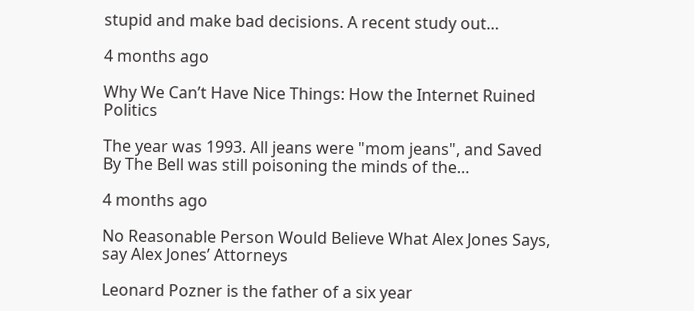stupid and make bad decisions. A recent study out…

4 months ago

Why We Can’t Have Nice Things: How the Internet Ruined Politics

The year was 1993. All jeans were "mom jeans", and Saved By The Bell was still poisoning the minds of the…

4 months ago

No Reasonable Person Would Believe What Alex Jones Says, say Alex Jones’ Attorneys

Leonard Pozner is the father of a six year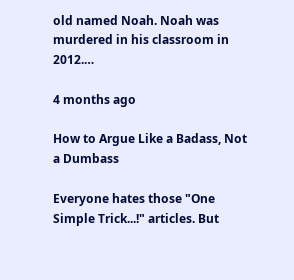old named Noah. Noah was murdered in his classroom in 2012.…

4 months ago

How to Argue Like a Badass, Not a Dumbass

Everyone hates those "One Simple Trick...!" articles. But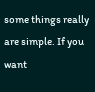some things really are simple. If you want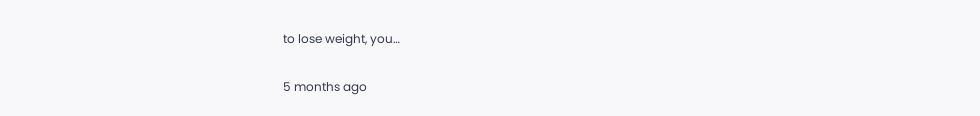to lose weight, you…

5 months ago